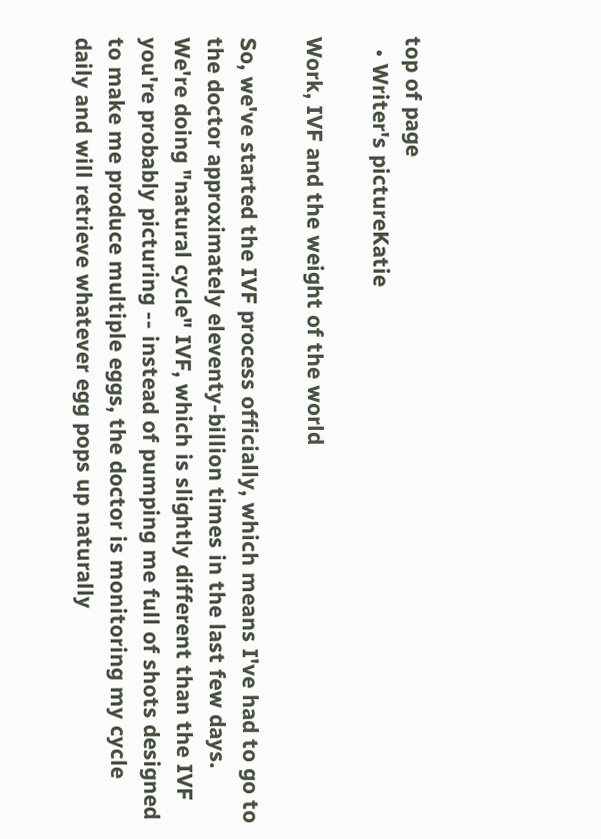top of page
  • Writer's pictureKatie

Work, IVF and the weight of the world

So, we've started the IVF process officially, which means I've had to go to the doctor approximately eleventy-billion times in the last few days. We're doing "natural cycle" IVF, which is slightly different than the IVF you're probably picturing -- instead of pumping me full of shots designed to make me produce multiple eggs, the doctor is monitoring my cycle daily and will retrieve whatever egg pops up naturally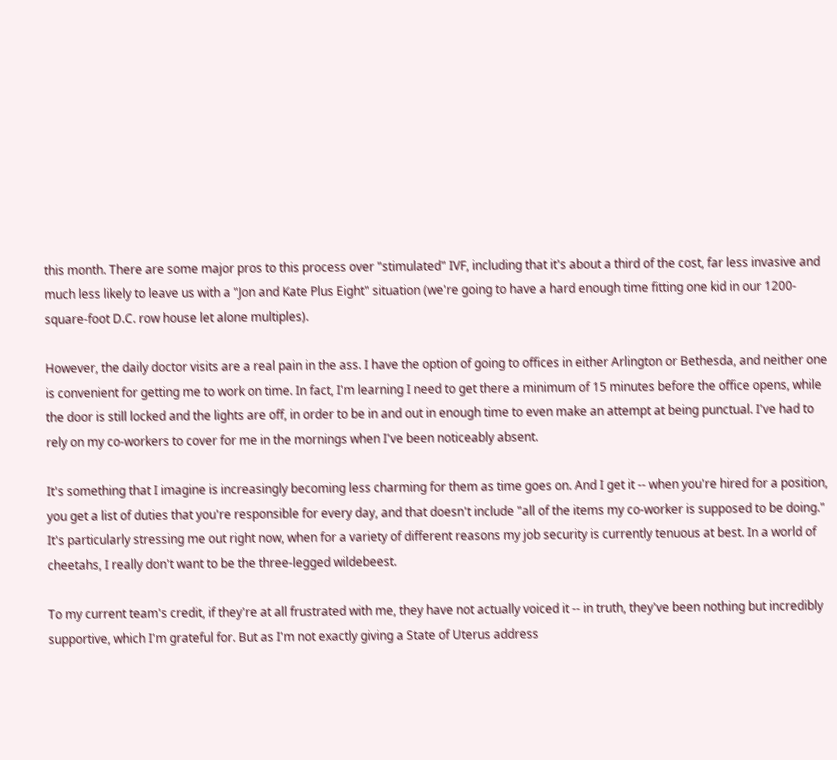this month. There are some major pros to this process over "stimulated" IVF, including that it's about a third of the cost, far less invasive and much less likely to leave us with a "Jon and Kate Plus Eight" situation (we're going to have a hard enough time fitting one kid in our 1200-square-foot D.C. row house let alone multiples).

However, the daily doctor visits are a real pain in the ass. I have the option of going to offices in either Arlington or Bethesda, and neither one is convenient for getting me to work on time. In fact, I'm learning I need to get there a minimum of 15 minutes before the office opens, while the door is still locked and the lights are off, in order to be in and out in enough time to even make an attempt at being punctual. I've had to rely on my co-workers to cover for me in the mornings when I've been noticeably absent.

It's something that I imagine is increasingly becoming less charming for them as time goes on. And I get it -- when you're hired for a position, you get a list of duties that you're responsible for every day, and that doesn't include "all of the items my co-worker is supposed to be doing." It's particularly stressing me out right now, when for a variety of different reasons my job security is currently tenuous at best. In a world of cheetahs, I really don't want to be the three-legged wildebeest.

To my current team's credit, if they're at all frustrated with me, they have not actually voiced it -- in truth, they've been nothing but incredibly supportive, which I'm grateful for. But as I'm not exactly giving a State of Uterus address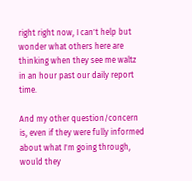right right now, I can't help but wonder what others here are thinking when they see me waltz in an hour past our daily report time.

And my other question/concern is, even if they were fully informed about what I'm going through, would they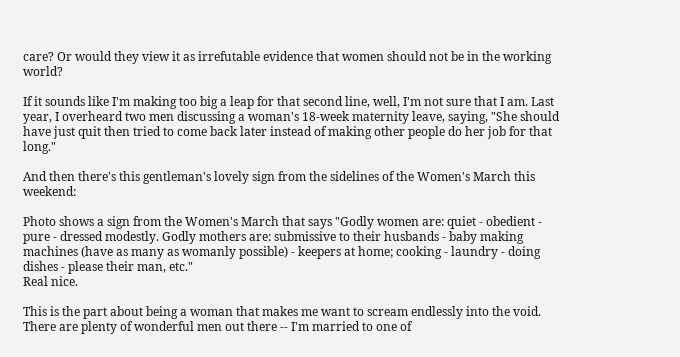care? Or would they view it as irrefutable evidence that women should not be in the working world?

If it sounds like I'm making too big a leap for that second line, well, I'm not sure that I am. Last year, I overheard two men discussing a woman's 18-week maternity leave, saying, "She should have just quit then tried to come back later instead of making other people do her job for that long."

And then there's this gentleman's lovely sign from the sidelines of the Women's March this weekend:

Photo shows a sign from the Women's March that says "Godly women are: quiet - obedient - pure - dressed modestly. Godly mothers are: submissive to their husbands - baby making machines (have as many as womanly possible) - keepers at home; cooking - laundry - doing dishes - please their man, etc."
Real nice.

This is the part about being a woman that makes me want to scream endlessly into the void. There are plenty of wonderful men out there -- I'm married to one of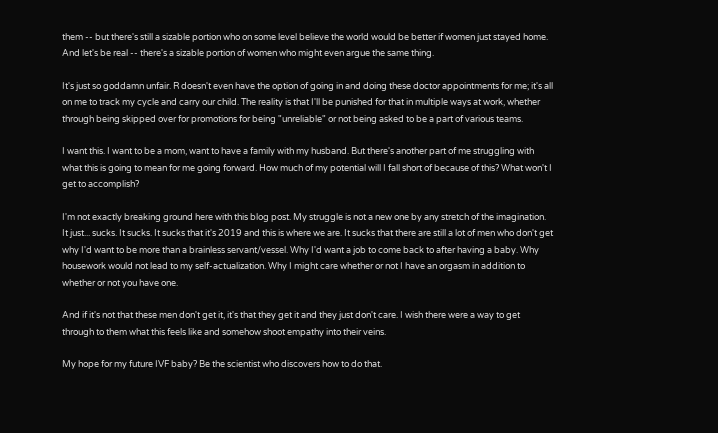them -- but there's still a sizable portion who on some level believe the world would be better if women just stayed home. And let's be real -- there's a sizable portion of women who might even argue the same thing.

It's just so goddamn unfair. R doesn't even have the option of going in and doing these doctor appointments for me; it's all on me to track my cycle and carry our child. The reality is that I'll be punished for that in multiple ways at work, whether through being skipped over for promotions for being "unreliable" or not being asked to be a part of various teams.

I want this. I want to be a mom, want to have a family with my husband. But there's another part of me struggling with what this is going to mean for me going forward. How much of my potential will I fall short of because of this? What won't I get to accomplish?

I'm not exactly breaking ground here with this blog post. My struggle is not a new one by any stretch of the imagination. It just... sucks. It sucks. It sucks that it's 2019 and this is where we are. It sucks that there are still a lot of men who don't get why I'd want to be more than a brainless servant/vessel. Why I'd want a job to come back to after having a baby. Why housework would not lead to my self-actualization. Why I might care whether or not I have an orgasm in addition to whether or not you have one.

And if it's not that these men don't get it, it's that they get it and they just don't care. I wish there were a way to get through to them what this feels like and somehow shoot empathy into their veins.

My hope for my future IVF baby? Be the scientist who discovers how to do that.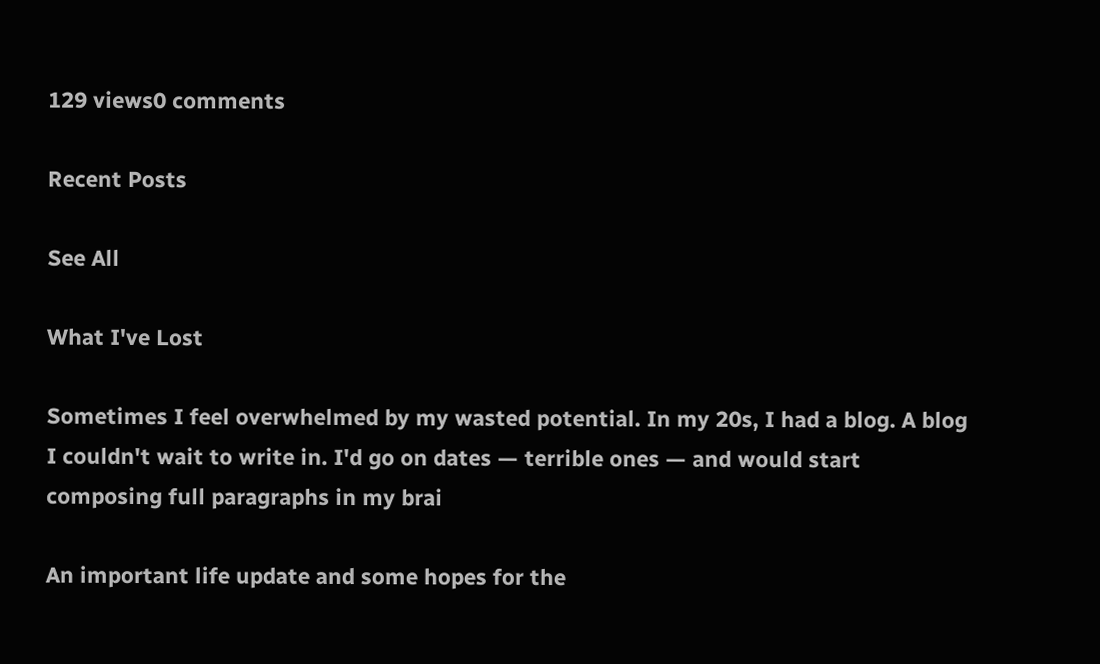129 views0 comments

Recent Posts

See All

What I've Lost

Sometimes I feel overwhelmed by my wasted potential. In my 20s, I had a blog. A blog I couldn't wait to write in. I'd go on dates — terrible ones — and would start composing full paragraphs in my brai

An important life update and some hopes for the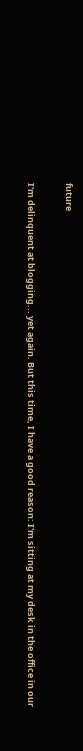future

I'm delinquent at blogging... yet again. But this time, I have a good reason: I'm sitting at my desk in the office in our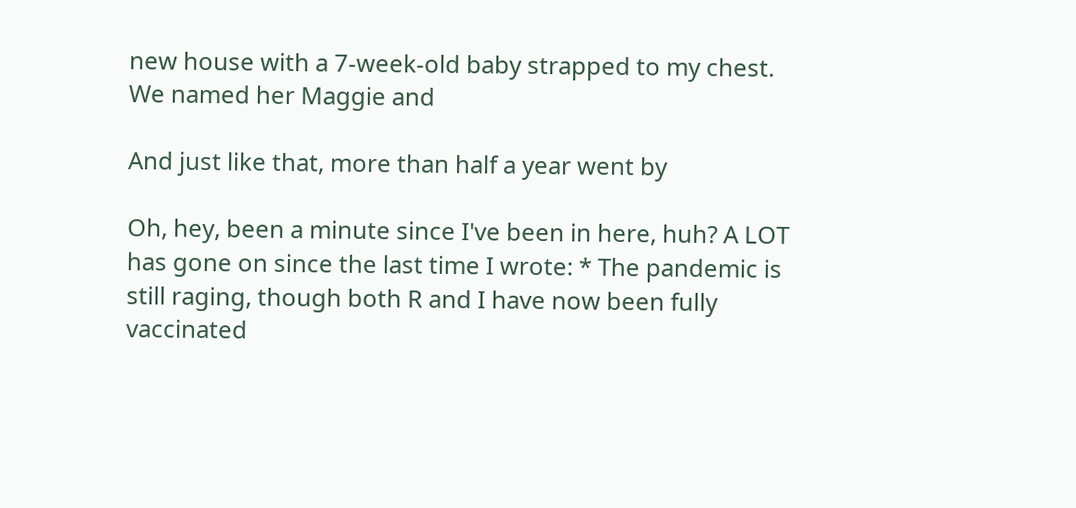new house with a 7-week-old baby strapped to my chest. We named her Maggie and

And just like that, more than half a year went by

Oh, hey, been a minute since I've been in here, huh? A LOT has gone on since the last time I wrote: * The pandemic is still raging, though both R and I have now been fully vaccinated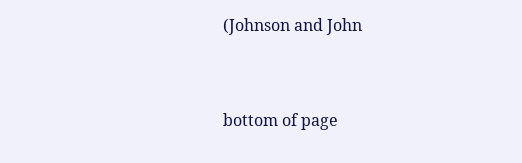(Johnson and John


bottom of page